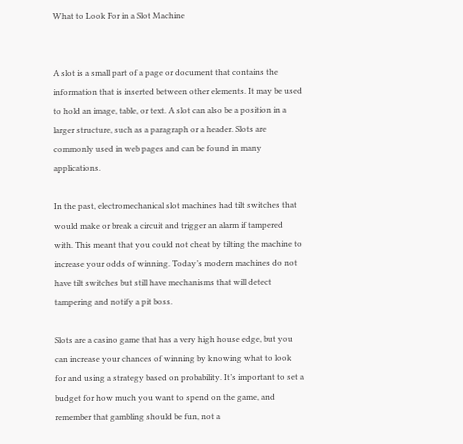What to Look For in a Slot Machine


A slot is a small part of a page or document that contains the information that is inserted between other elements. It may be used to hold an image, table, or text. A slot can also be a position in a larger structure, such as a paragraph or a header. Slots are commonly used in web pages and can be found in many applications.

In the past, electromechanical slot machines had tilt switches that would make or break a circuit and trigger an alarm if tampered with. This meant that you could not cheat by tilting the machine to increase your odds of winning. Today’s modern machines do not have tilt switches but still have mechanisms that will detect tampering and notify a pit boss.

Slots are a casino game that has a very high house edge, but you can increase your chances of winning by knowing what to look for and using a strategy based on probability. It’s important to set a budget for how much you want to spend on the game, and remember that gambling should be fun, not a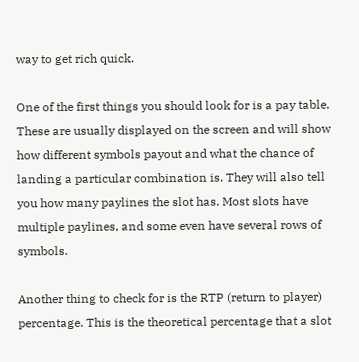way to get rich quick.

One of the first things you should look for is a pay table. These are usually displayed on the screen and will show how different symbols payout and what the chance of landing a particular combination is. They will also tell you how many paylines the slot has. Most slots have multiple paylines, and some even have several rows of symbols.

Another thing to check for is the RTP (return to player) percentage. This is the theoretical percentage that a slot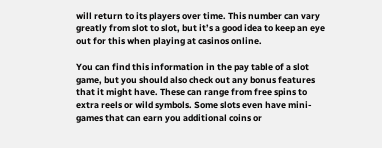will return to its players over time. This number can vary greatly from slot to slot, but it’s a good idea to keep an eye out for this when playing at casinos online.

You can find this information in the pay table of a slot game, but you should also check out any bonus features that it might have. These can range from free spins to extra reels or wild symbols. Some slots even have mini-games that can earn you additional coins or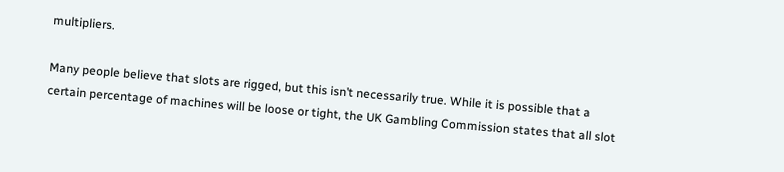multipliers.

Many people believe that slots are rigged, but this isn’t necessarily true. While it is possible that a certain percentage of machines will be loose or tight, the UK Gambling Commission states that all slot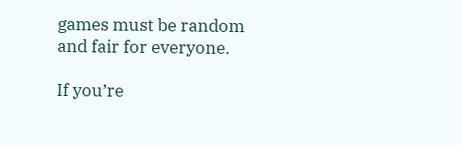games must be random and fair for everyone.

If you’re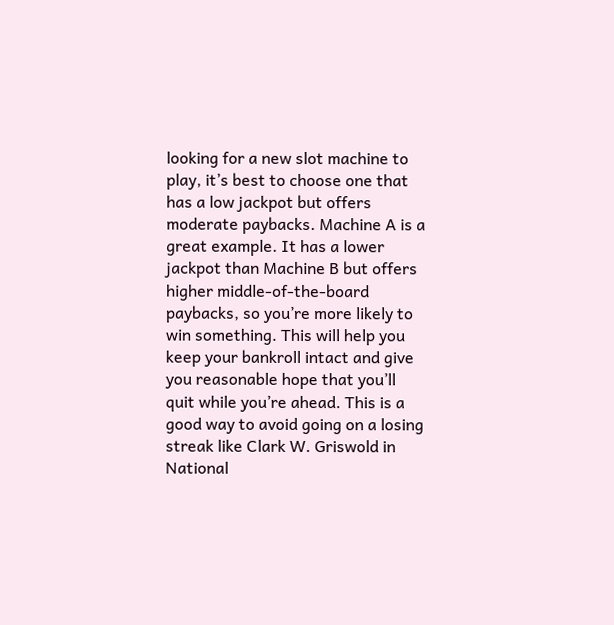looking for a new slot machine to play, it’s best to choose one that has a low jackpot but offers moderate paybacks. Machine A is a great example. It has a lower jackpot than Machine B but offers higher middle-of-the-board paybacks, so you’re more likely to win something. This will help you keep your bankroll intact and give you reasonable hope that you’ll quit while you’re ahead. This is a good way to avoid going on a losing streak like Clark W. Griswold in National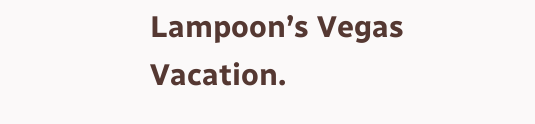Lampoon’s Vegas Vacation.